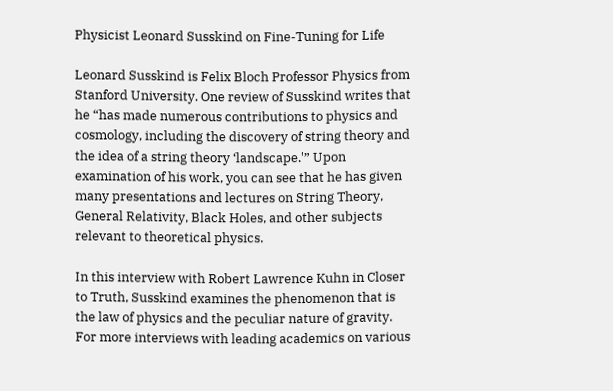Physicist Leonard Susskind on Fine-Tuning for Life

Leonard Susskind is Felix Bloch Professor Physics from Stanford University. One review of Susskind writes that he “has made numerous contributions to physics and cosmology, including the discovery of string theory and the idea of a string theory ‘landscape.'” Upon examination of his work, you can see that he has given many presentations and lectures on String Theory, General Relativity, Black Holes, and other subjects relevant to theoretical physics.

In this interview with Robert Lawrence Kuhn in Closer to Truth, Susskind examines the phenomenon that is the law of physics and the peculiar nature of gravity. For more interviews with leading academics on various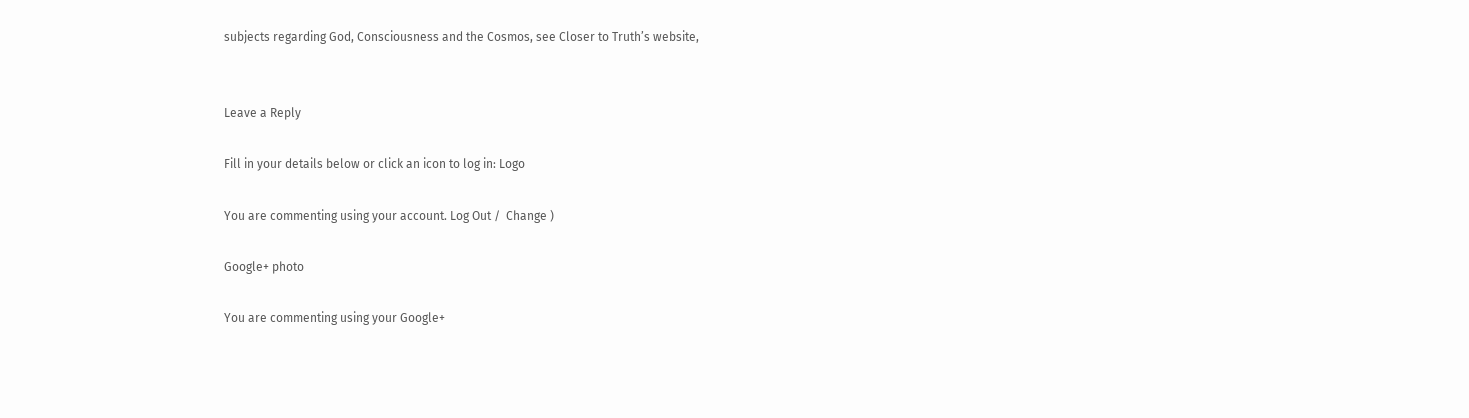subjects regarding God, Consciousness and the Cosmos, see Closer to Truth’s website,


Leave a Reply

Fill in your details below or click an icon to log in: Logo

You are commenting using your account. Log Out /  Change )

Google+ photo

You are commenting using your Google+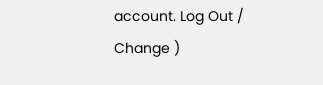account. Log Out /  Change )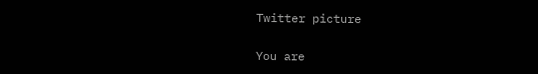Twitter picture

You are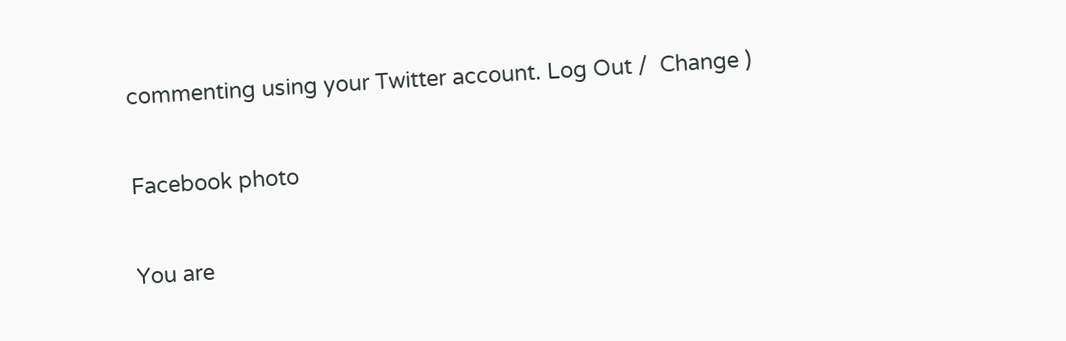commenting using your Twitter account. Log Out /  Change )

Facebook photo

You are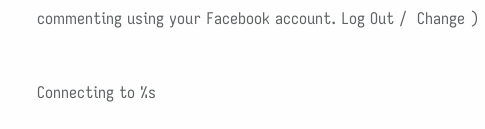commenting using your Facebook account. Log Out /  Change )


Connecting to %s